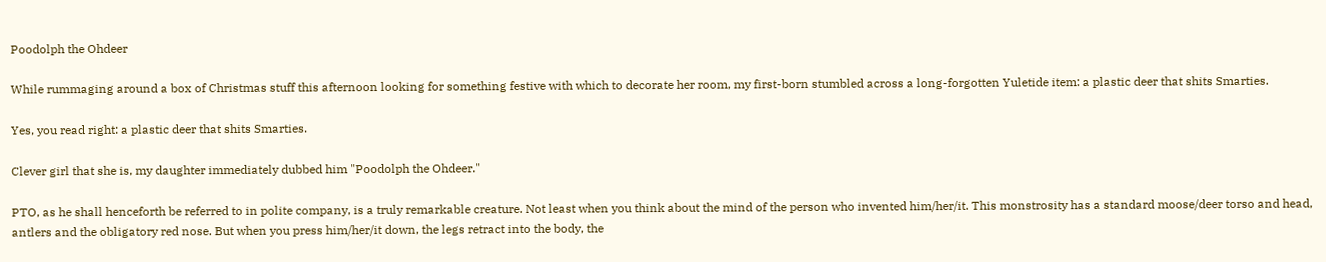Poodolph the Ohdeer

While rummaging around a box of Christmas stuff this afternoon looking for something festive with which to decorate her room, my first-born stumbled across a long-forgotten Yuletide item: a plastic deer that shits Smarties.

Yes, you read right: a plastic deer that shits Smarties.

Clever girl that she is, my daughter immediately dubbed him "Poodolph the Ohdeer."

PTO, as he shall henceforth be referred to in polite company, is a truly remarkable creature. Not least when you think about the mind of the person who invented him/her/it. This monstrosity has a standard moose/deer torso and head, antlers and the obligatory red nose. But when you press him/her/it down, the legs retract into the body, the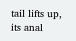tail lifts up, its anal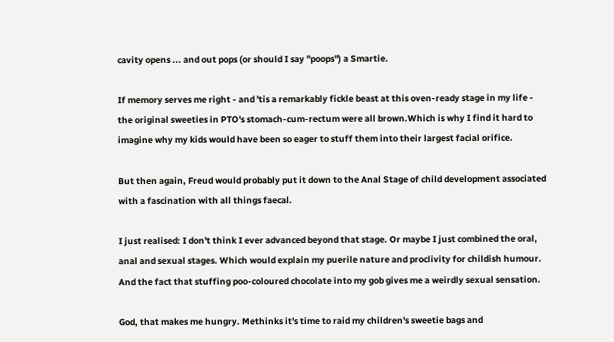cavity opens ... and out pops (or should I say "poops") a Smartie.

If memory serves me right - and 'tis a remarkably fickle beast at this oven-ready stage in my life - the original sweeties in PTO's stomach-cum-rectum were all brown.Which is why I find it hard to imagine why my kids would have been so eager to stuff them into their largest facial orifice.

But then again, Freud would probably put it down to the Anal Stage of child development associated with a fascination with all things faecal.

I just realised: I don't think I ever advanced beyond that stage. Or maybe I just combined the oral, anal and sexual stages. Which would explain my puerile nature and proclivity for childish humour. And the fact that stuffing poo-coloured chocolate into my gob gives me a weirdly sexual sensation.

God, that makes me hungry. Methinks it's time to raid my children's sweetie bags and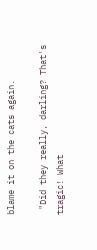blame it on the cats again.

 "Did they really, darling? That's tragic! What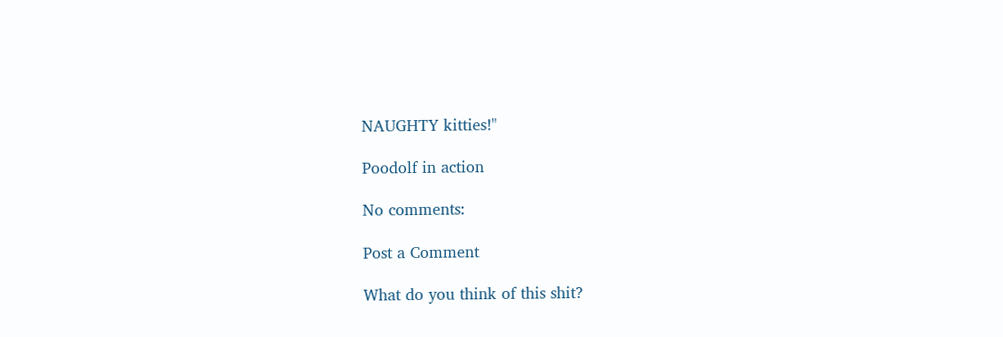NAUGHTY kitties!"

Poodolf in action

No comments:

Post a Comment

What do you think of this shit?